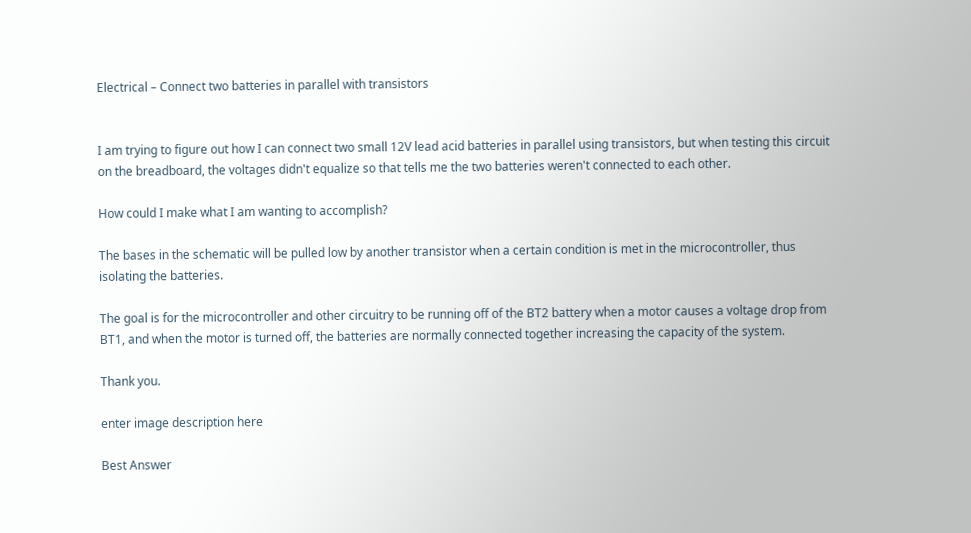Electrical – Connect two batteries in parallel with transistors


I am trying to figure out how I can connect two small 12V lead acid batteries in parallel using transistors, but when testing this circuit on the breadboard, the voltages didn't equalize so that tells me the two batteries weren't connected to each other.

How could I make what I am wanting to accomplish?

The bases in the schematic will be pulled low by another transistor when a certain condition is met in the microcontroller, thus isolating the batteries.

The goal is for the microcontroller and other circuitry to be running off of the BT2 battery when a motor causes a voltage drop from BT1, and when the motor is turned off, the batteries are normally connected together increasing the capacity of the system.

Thank you.

enter image description here

Best Answer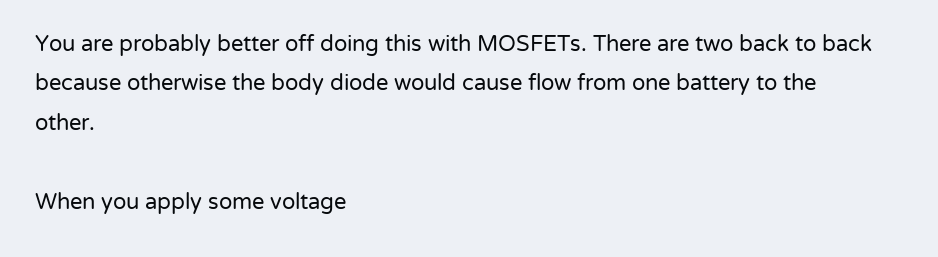You are probably better off doing this with MOSFETs. There are two back to back because otherwise the body diode would cause flow from one battery to the other.

When you apply some voltage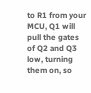to R1 from your MCU, Q1 will pull the gates of Q2 and Q3 low, turning them on, so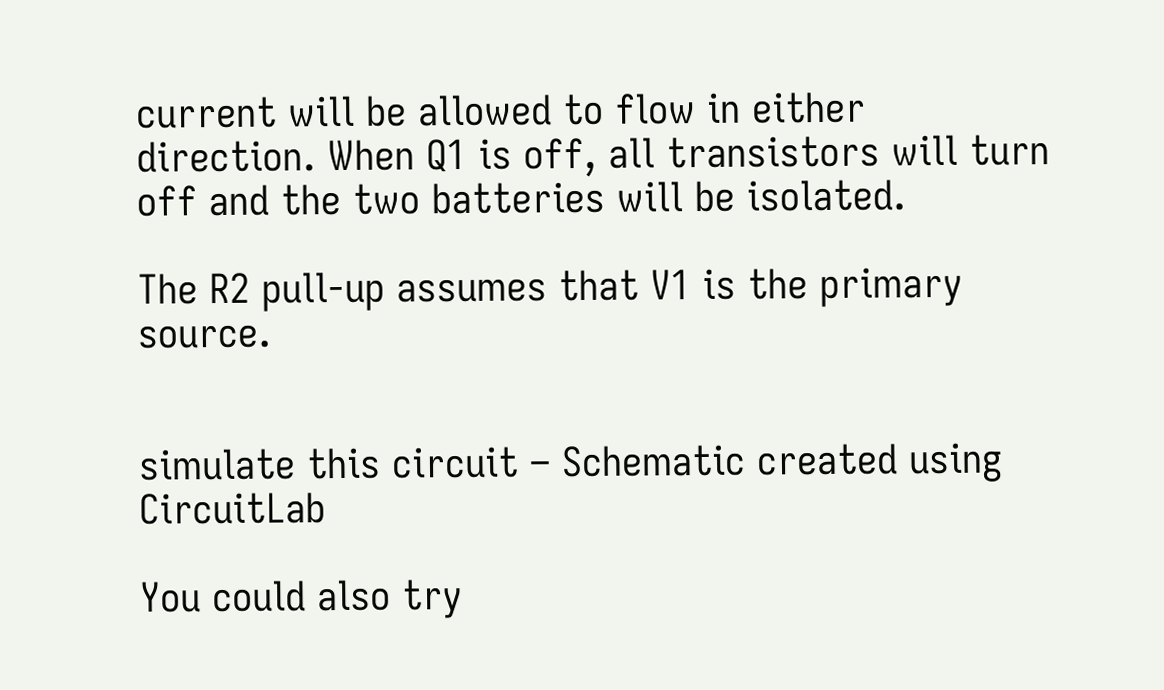current will be allowed to flow in either direction. When Q1 is off, all transistors will turn off and the two batteries will be isolated.

The R2 pull-up assumes that V1 is the primary source.


simulate this circuit – Schematic created using CircuitLab

You could also try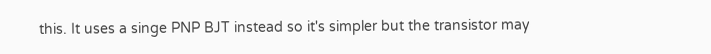this. It uses a singe PNP BJT instead so it's simpler but the transistor may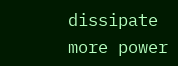dissipate more power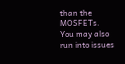than the MOSFETs. You may also run into issues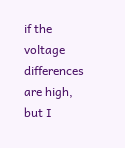if the voltage differences are high, but I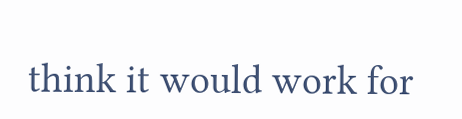think it would work for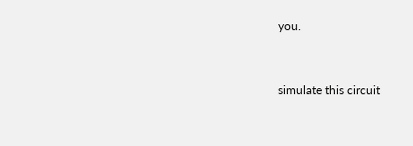you.


simulate this circuit